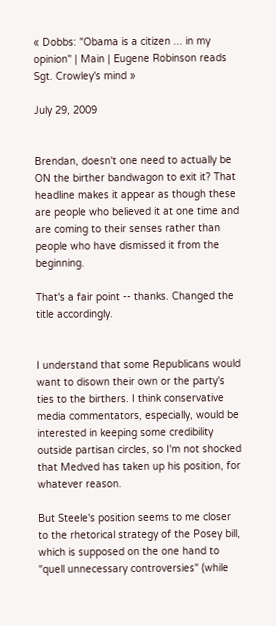« Dobbs: "Obama is a citizen ... in my opinion" | Main | Eugene Robinson reads Sgt. Crowley's mind »

July 29, 2009


Brendan, doesn't one need to actually be ON the birther bandwagon to exit it? That headline makes it appear as though these are people who believed it at one time and are coming to their senses rather than people who have dismissed it from the beginning.

That's a fair point -- thanks. Changed the title accordingly.


I understand that some Republicans would want to disown their own or the party's ties to the birthers. I think conservative media commentators, especially, would be interested in keeping some credibility outside partisan circles, so I'm not shocked that Medved has taken up his position, for whatever reason.

But Steele's position seems to me closer to the rhetorical strategy of the Posey bill, which is supposed on the one hand to "quell unnecessary controversies" (while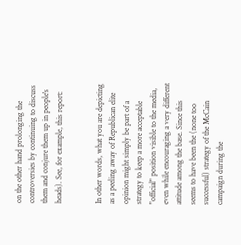on the other hand prolonging the controversies by continuing to discuss them and conjure them up in people's heads). See, for example, this report:


In other words, what you are depicting as a peeling away of Republican elite opinion might simply be part of a strategy to keep a more acceptable "official" position visible to the media, even while encouraging a very different attitude among the base. Since this seems to have been the (none too successful) strategy of the McCain campaign during the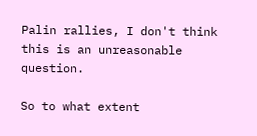Palin rallies, I don't think this is an unreasonable question.

So to what extent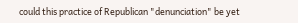could this practice of Republican "denunciation" be yet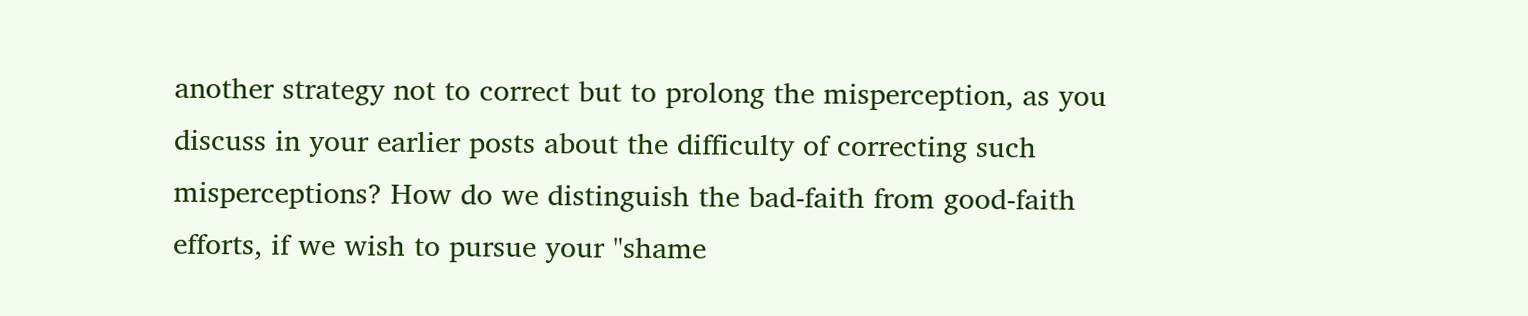another strategy not to correct but to prolong the misperception, as you discuss in your earlier posts about the difficulty of correcting such misperceptions? How do we distinguish the bad-faith from good-faith efforts, if we wish to pursue your "shame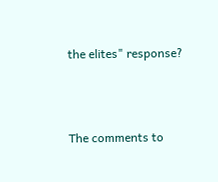the elites" response?



The comments to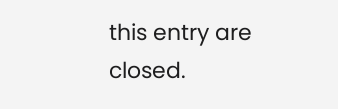this entry are closed.